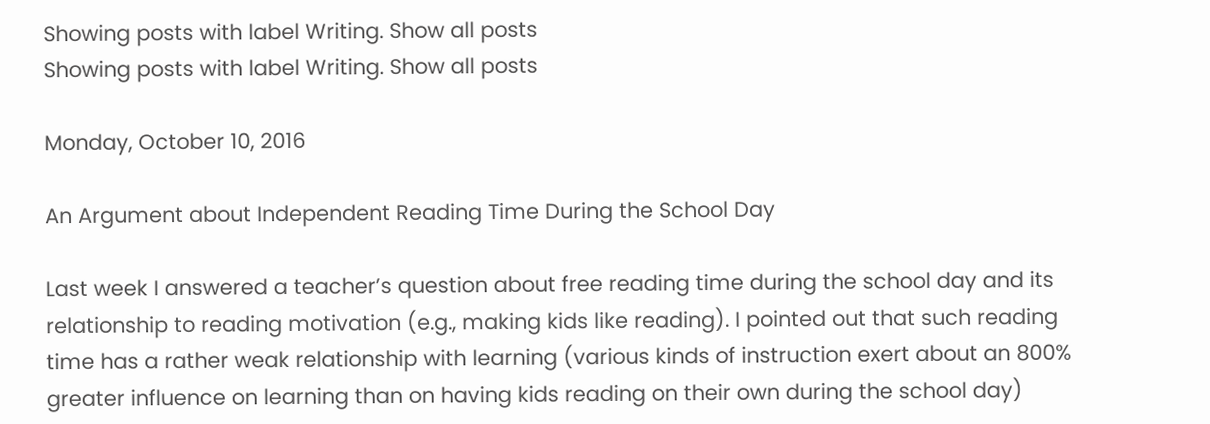Showing posts with label Writing. Show all posts
Showing posts with label Writing. Show all posts

Monday, October 10, 2016

An Argument about Independent Reading Time During the School Day

Last week I answered a teacher’s question about free reading time during the school day and its relationship to reading motivation (e.g., making kids like reading). I pointed out that such reading time has a rather weak relationship with learning (various kinds of instruction exert about an 800% greater influence on learning than on having kids reading on their own during the school day)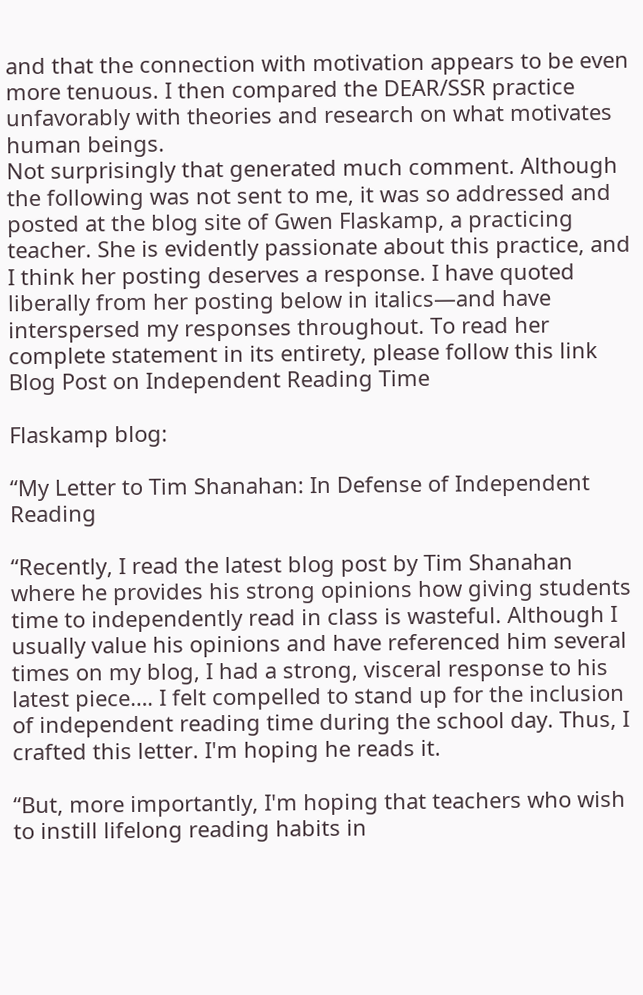and that the connection with motivation appears to be even more tenuous. I then compared the DEAR/SSR practice unfavorably with theories and research on what motivates human beings.
Not surprisingly that generated much comment. Although the following was not sent to me, it was so addressed and posted at the blog site of Gwen Flaskamp, a practicing teacher. She is evidently passionate about this practice, and I think her posting deserves a response. I have quoted liberally from her posting below in italics—and have interspersed my responses throughout. To read her complete statement in its entirety, please follow this link Blog Post on Independent Reading Time

Flaskamp blog:

“My Letter to Tim Shanahan: In Defense of Independent Reading

“Recently, I read the latest blog post by Tim Shanahan where he provides his strong opinions how giving students time to independently read in class is wasteful. Although I usually value his opinions and have referenced him several times on my blog, I had a strong, visceral response to his latest piece…. I felt compelled to stand up for the inclusion of independent reading time during the school day. Thus, I crafted this letter. I'm hoping he reads it.

“But, more importantly, I'm hoping that teachers who wish to instill lifelong reading habits in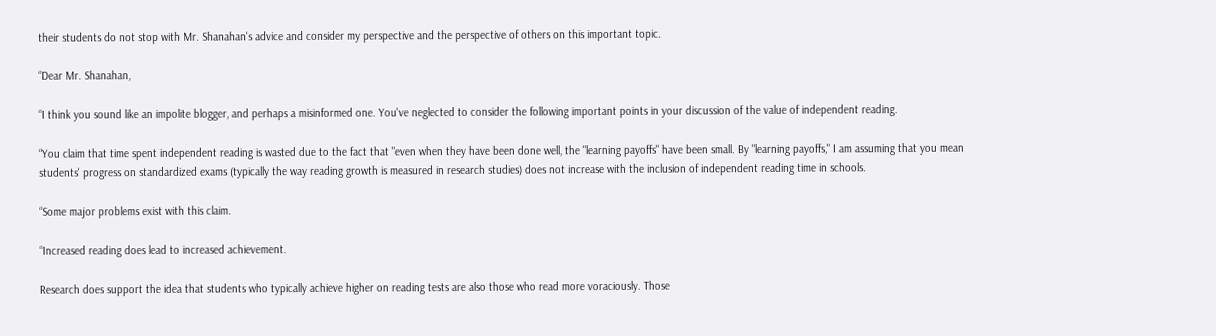their students do not stop with Mr. Shanahan's advice and consider my perspective and the perspective of others on this important topic.

“Dear Mr. Shanahan,

“I think you sound like an impolite blogger, and perhaps a misinformed one. You've neglected to consider the following important points in your discussion of the value of independent reading.

“You claim that time spent independent reading is wasted due to the fact that "even when they have been done well, the "learning payoffs" have been small. By "learning payoffs," I am assuming that you mean students' progress on standardized exams (typically the way reading growth is measured in research studies) does not increase with the inclusion of independent reading time in schools.

“Some major problems exist with this claim.

“Increased reading does lead to increased achievement.

Research does support the idea that students who typically achieve higher on reading tests are also those who read more voraciously. Those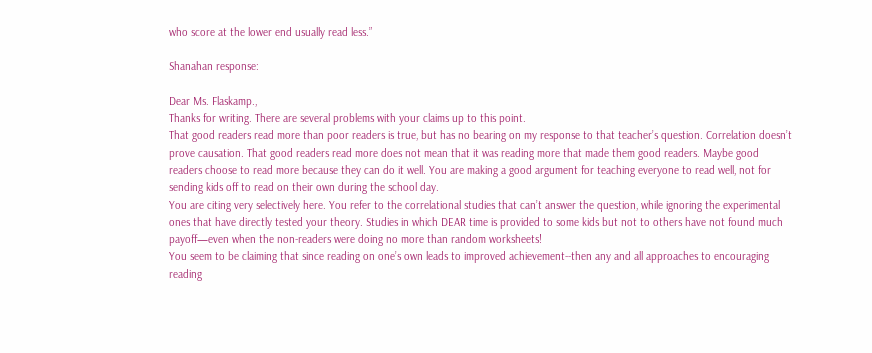who score at the lower end usually read less.”

Shanahan response:

Dear Ms. Flaskamp.,
Thanks for writing. There are several problems with your claims up to this point.
That good readers read more than poor readers is true, but has no bearing on my response to that teacher’s question. Correlation doesn’t prove causation. That good readers read more does not mean that it was reading more that made them good readers. Maybe good readers choose to read more because they can do it well. You are making a good argument for teaching everyone to read well, not for sending kids off to read on their own during the school day.
You are citing very selectively here. You refer to the correlational studies that can’t answer the question, while ignoring the experimental ones that have directly tested your theory. Studies in which DEAR time is provided to some kids but not to others have not found much payoff—even when the non-readers were doing no more than random worksheets!
You seem to be claiming that since reading on one’s own leads to improved achievement--then any and all approaches to encouraging reading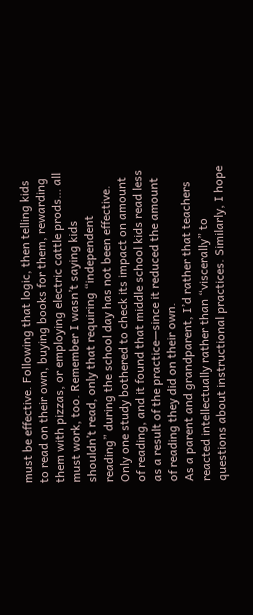must be effective. Following that logic, then telling kids to read on their own, buying books for them, rewarding them with pizzas, or employing electric cattle prods… all must work, too. Remember I wasn’t saying kids shouldn’t read, only that requiring “independent reading” during the school day has not been effective. Only one study bothered to check its impact on amount of reading, and it found that middle school kids read less as a result of the practice—since it reduced the amount of reading they did on their own.
As a parent and grandparent, I’d rather that teachers reacted intellectually rather than “viscerally” to questions about instructional practices. Similarly, I hope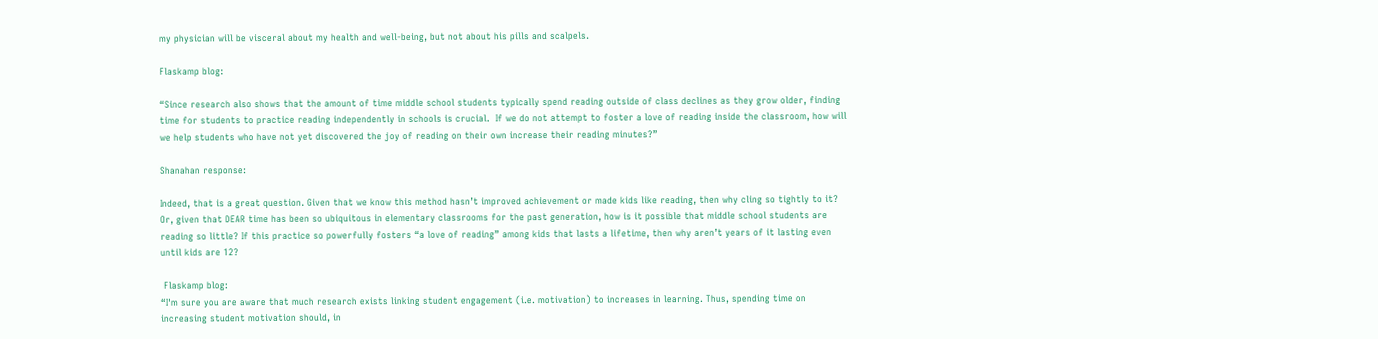my physician will be visceral about my health and well-being, but not about his pills and scalpels.

Flaskamp blog:

“Since research also shows that the amount of time middle school students typically spend reading outside of class declines as they grow older, finding time for students to practice reading independently in schools is crucial.  If we do not attempt to foster a love of reading inside the classroom, how will we help students who have not yet discovered the joy of reading on their own increase their reading minutes?”

Shanahan response:

Indeed, that is a great question. Given that we know this method hasn’t improved achievement or made kids like reading, then why cling so tightly to it? Or, given that DEAR time has been so ubiquitous in elementary classrooms for the past generation, how is it possible that middle school students are reading so little? If this practice so powerfully fosters “a love of reading” among kids that lasts a lifetime, then why aren’t years of it lasting even until kids are 12?

 Flaskamp blog:
“I'm sure you are aware that much research exists linking student engagement (i.e. motivation) to increases in learning. Thus, spending time on increasing student motivation should, in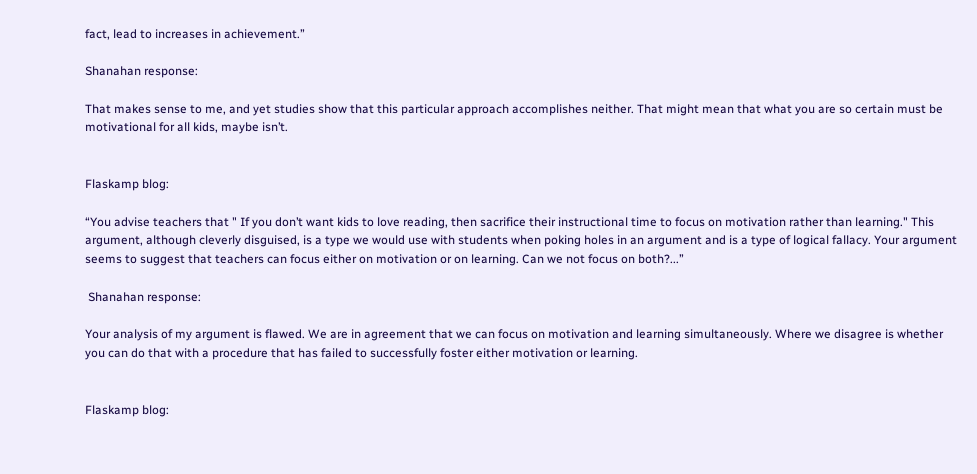fact, lead to increases in achievement.”

Shanahan response:

That makes sense to me, and yet studies show that this particular approach accomplishes neither. That might mean that what you are so certain must be motivational for all kids, maybe isn’t.


Flaskamp blog:

“You advise teachers that " If you don’t want kids to love reading, then sacrifice their instructional time to focus on motivation rather than learning." This argument, although cleverly disguised, is a type we would use with students when poking holes in an argument and is a type of logical fallacy. Your argument seems to suggest that teachers can focus either on motivation or on learning. Can we not focus on both?...”

 Shanahan response:

Your analysis of my argument is flawed. We are in agreement that we can focus on motivation and learning simultaneously. Where we disagree is whether you can do that with a procedure that has failed to successfully foster either motivation or learning.


Flaskamp blog: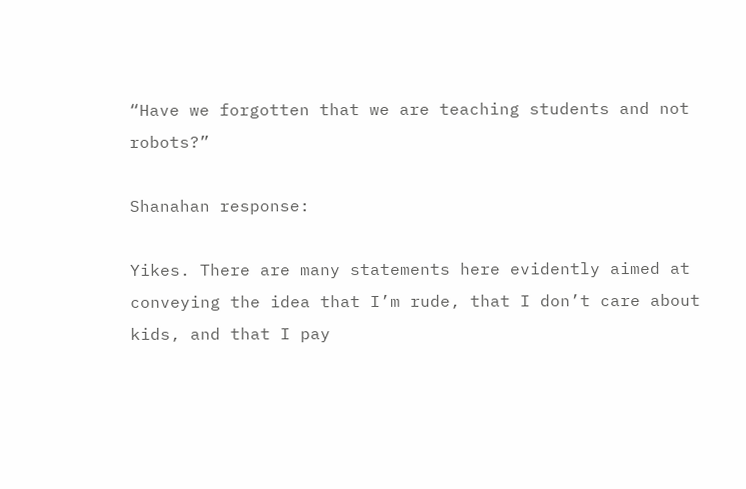“Have we forgotten that we are teaching students and not robots?”

Shanahan response:

Yikes. There are many statements here evidently aimed at conveying the idea that I’m rude, that I don’t care about kids, and that I pay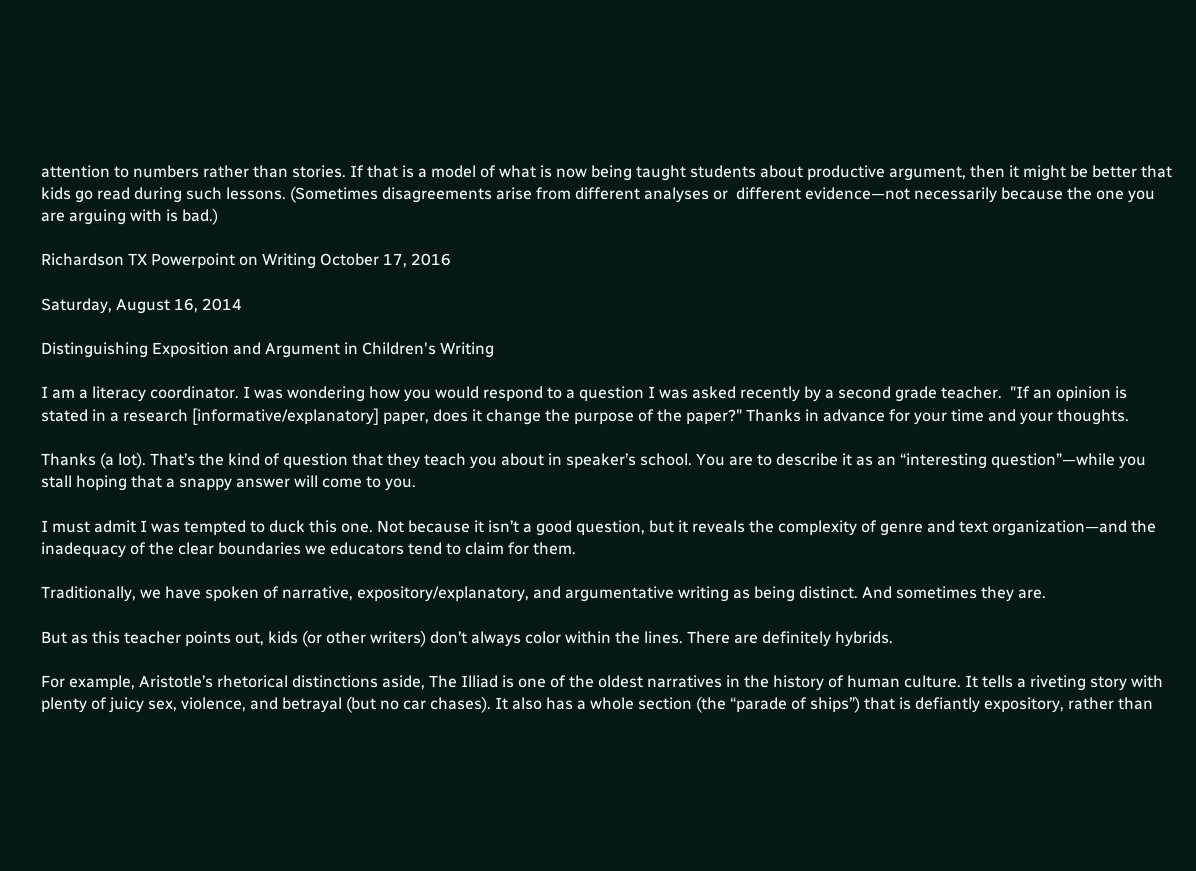attention to numbers rather than stories. If that is a model of what is now being taught students about productive argument, then it might be better that kids go read during such lessons. (Sometimes disagreements arise from different analyses or  different evidence—not necessarily because the one you are arguing with is bad.)

Richardson TX Powerpoint on Writing October 17, 2016

Saturday, August 16, 2014

Distinguishing Exposition and Argument in Children's Writing

I am a literacy coordinator. I was wondering how you would respond to a question I was asked recently by a second grade teacher.  "If an opinion is stated in a research [informative/explanatory] paper, does it change the purpose of the paper?" Thanks in advance for your time and your thoughts.

Thanks (a lot). That’s the kind of question that they teach you about in speaker’s school. You are to describe it as an “interesting question”—while you stall hoping that a snappy answer will come to you.

I must admit I was tempted to duck this one. Not because it isn’t a good question, but it reveals the complexity of genre and text organization—and the inadequacy of the clear boundaries we educators tend to claim for them.

Traditionally, we have spoken of narrative, expository/explanatory, and argumentative writing as being distinct. And sometimes they are.

But as this teacher points out, kids (or other writers) don’t always color within the lines. There are definitely hybrids.

For example, Aristotle’s rhetorical distinctions aside, The Illiad is one of the oldest narratives in the history of human culture. It tells a riveting story with plenty of juicy sex, violence, and betrayal (but no car chases). It also has a whole section (the “parade of ships”) that is defiantly expository, rather than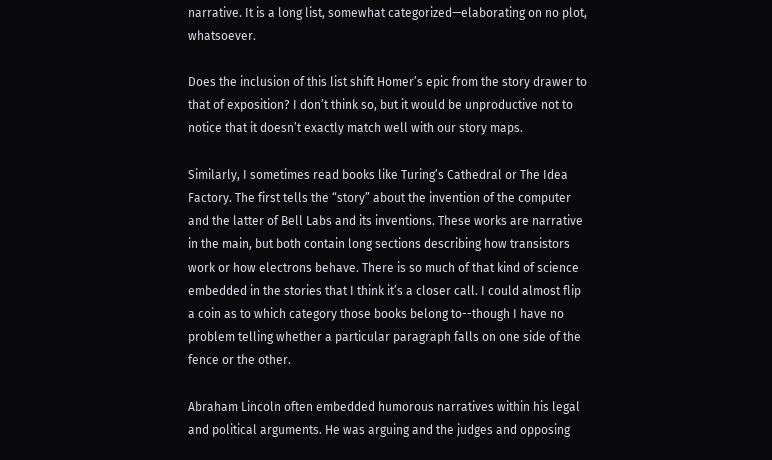narrative. It is a long list, somewhat categorized—elaborating on no plot, whatsoever.

Does the inclusion of this list shift Homer’s epic from the story drawer to that of exposition? I don’t think so, but it would be unproductive not to notice that it doesn’t exactly match well with our story maps.

Similarly, I sometimes read books like Turing’s Cathedral or The Idea Factory. The first tells the “story” about the invention of the computer and the latter of Bell Labs and its inventions. These works are narrative in the main, but both contain long sections describing how transistors work or how electrons behave. There is so much of that kind of science embedded in the stories that I think it’s a closer call. I could almost flip a coin as to which category those books belong to--though I have no problem telling whether a particular paragraph falls on one side of the fence or the other.

Abraham Lincoln often embedded humorous narratives within his legal and political arguments. He was arguing and the judges and opposing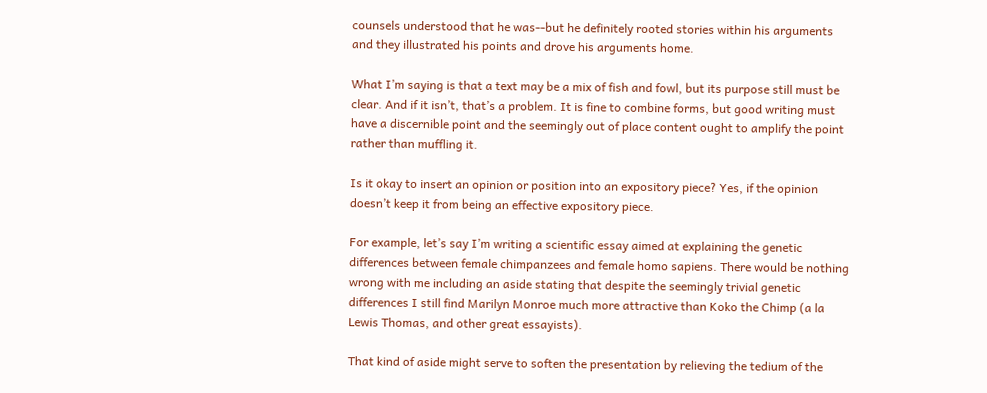counsels understood that he was--but he definitely rooted stories within his arguments and they illustrated his points and drove his arguments home.

What I’m saying is that a text may be a mix of fish and fowl, but its purpose still must be clear. And if it isn’t, that’s a problem. It is fine to combine forms, but good writing must have a discernible point and the seemingly out of place content ought to amplify the point rather than muffling it.

Is it okay to insert an opinion or position into an expository piece? Yes, if the opinion doesn’t keep it from being an effective expository piece.

For example, let’s say I’m writing a scientific essay aimed at explaining the genetic differences between female chimpanzees and female homo sapiens. There would be nothing wrong with me including an aside stating that despite the seemingly trivial genetic differences I still find Marilyn Monroe much more attractive than Koko the Chimp (a la Lewis Thomas, and other great essayists).

That kind of aside might serve to soften the presentation by relieving the tedium of the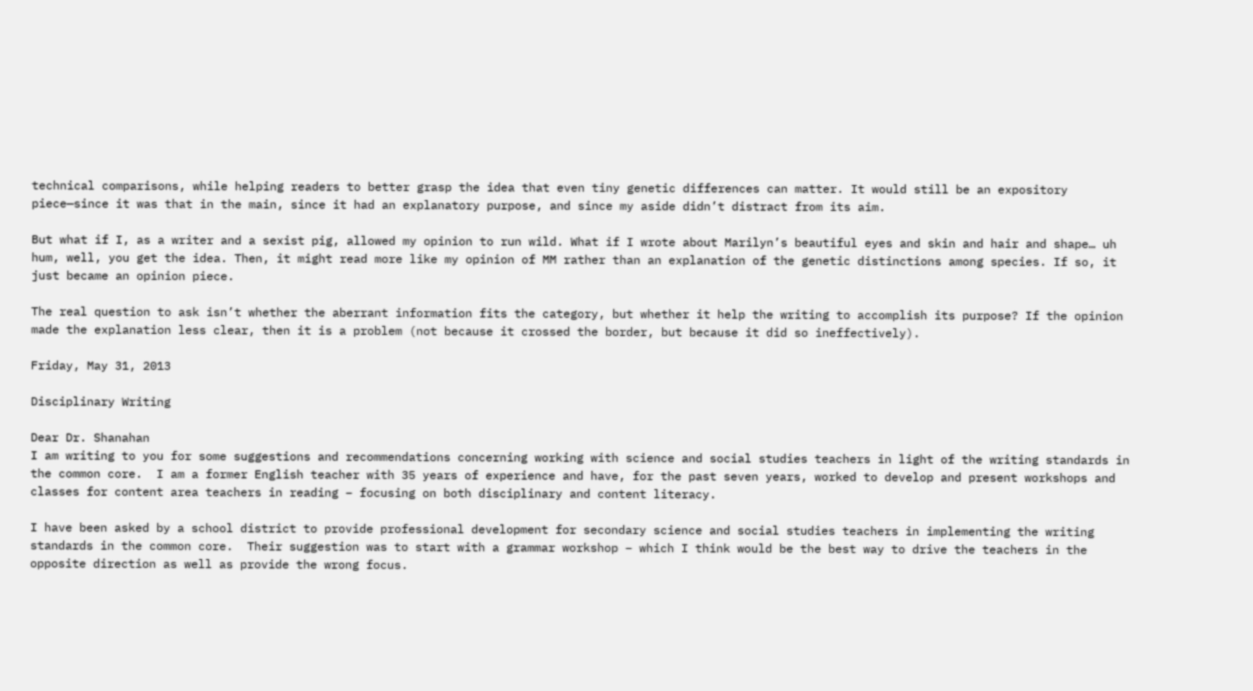technical comparisons, while helping readers to better grasp the idea that even tiny genetic differences can matter. It would still be an expository piece—since it was that in the main, since it had an explanatory purpose, and since my aside didn’t distract from its aim.

But what if I, as a writer and a sexist pig, allowed my opinion to run wild. What if I wrote about Marilyn’s beautiful eyes and skin and hair and shape… uh hum, well, you get the idea. Then, it might read more like my opinion of MM rather than an explanation of the genetic distinctions among species. If so, it just became an opinion piece.

The real question to ask isn’t whether the aberrant information fits the category, but whether it help the writing to accomplish its purpose? If the opinion made the explanation less clear, then it is a problem (not because it crossed the border, but because it did so ineffectively).

Friday, May 31, 2013

Disciplinary Writing

Dear Dr. Shanahan
I am writing to you for some suggestions and recommendations concerning working with science and social studies teachers in light of the writing standards in the common core.  I am a former English teacher with 35 years of experience and have, for the past seven years, worked to develop and present workshops and classes for content area teachers in reading – focusing on both disciplinary and content literacy.

I have been asked by a school district to provide professional development for secondary science and social studies teachers in implementing the writing standards in the common core.  Their suggestion was to start with a grammar workshop – which I think would be the best way to drive the teachers in the opposite direction as well as provide the wrong focus.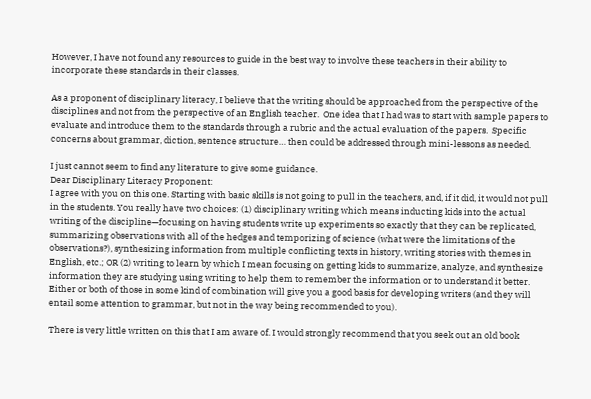However, I have not found any resources to guide in the best way to involve these teachers in their ability to incorporate these standards in their classes.

As a proponent of disciplinary literacy, I believe that the writing should be approached from the perspective of the disciplines and not from the perspective of an English teacher.  One idea that I had was to start with sample papers to evaluate and introduce them to the standards through a rubric and the actual evaluation of the papers.  Specific concerns about grammar, diction, sentence structure… then could be addressed through mini-lessons as needed.

I just cannot seem to find any literature to give some guidance.
Dear Disciplinary Literacy Proponent:
I agree with you on this one. Starting with basic skills is not going to pull in the teachers, and, if it did, it would not pull in the students. You really have two choices: (1) disciplinary writing which means inducting kids into the actual writing of the discipline—focusing on having students write up experiments so exactly that they can be replicated, summarizing observations with all of the hedges and temporizing of science (what were the limitations of the observations?), synthesizing information from multiple conflicting texts in history, writing stories with themes in English, etc.; OR (2) writing to learn by which I mean focusing on getting kids to summarize, analyze, and synthesize information they are studying using writing to help them to remember the information or to understand it better. Either or both of those in some kind of combination will give you a good basis for developing writers (and they will entail some attention to grammar, but not in the way being recommended to you).

There is very little written on this that I am aware of. I would strongly recommend that you seek out an old book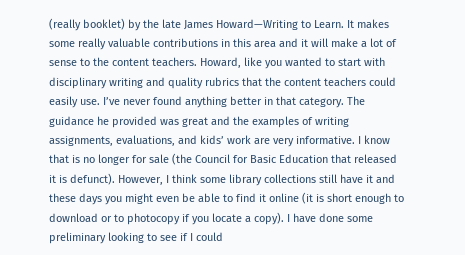(really booklet) by the late James Howard—Writing to Learn. It makes some really valuable contributions in this area and it will make a lot of sense to the content teachers. Howard, like you wanted to start with disciplinary writing and quality rubrics that the content teachers could easily use. I’ve never found anything better in that category. The guidance he provided was great and the examples of writing assignments, evaluations, and kids’ work are very informative. I know that is no longer for sale (the Council for Basic Education that released it is defunct). However, I think some library collections still have it and these days you might even be able to find it online (it is short enough to download or to photocopy if you locate a copy). I have done some preliminary looking to see if I could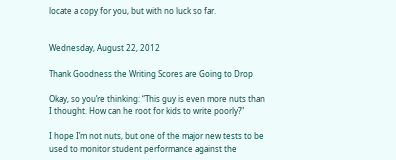locate a copy for you, but with no luck so far.


Wednesday, August 22, 2012

Thank Goodness the Writing Scores are Going to Drop

Okay, so you’re thinking: “This guy is even more nuts than I thought. How can he root for kids to write poorly?"

I hope I’m not nuts, but one of the major new tests to be used to monitor student performance against the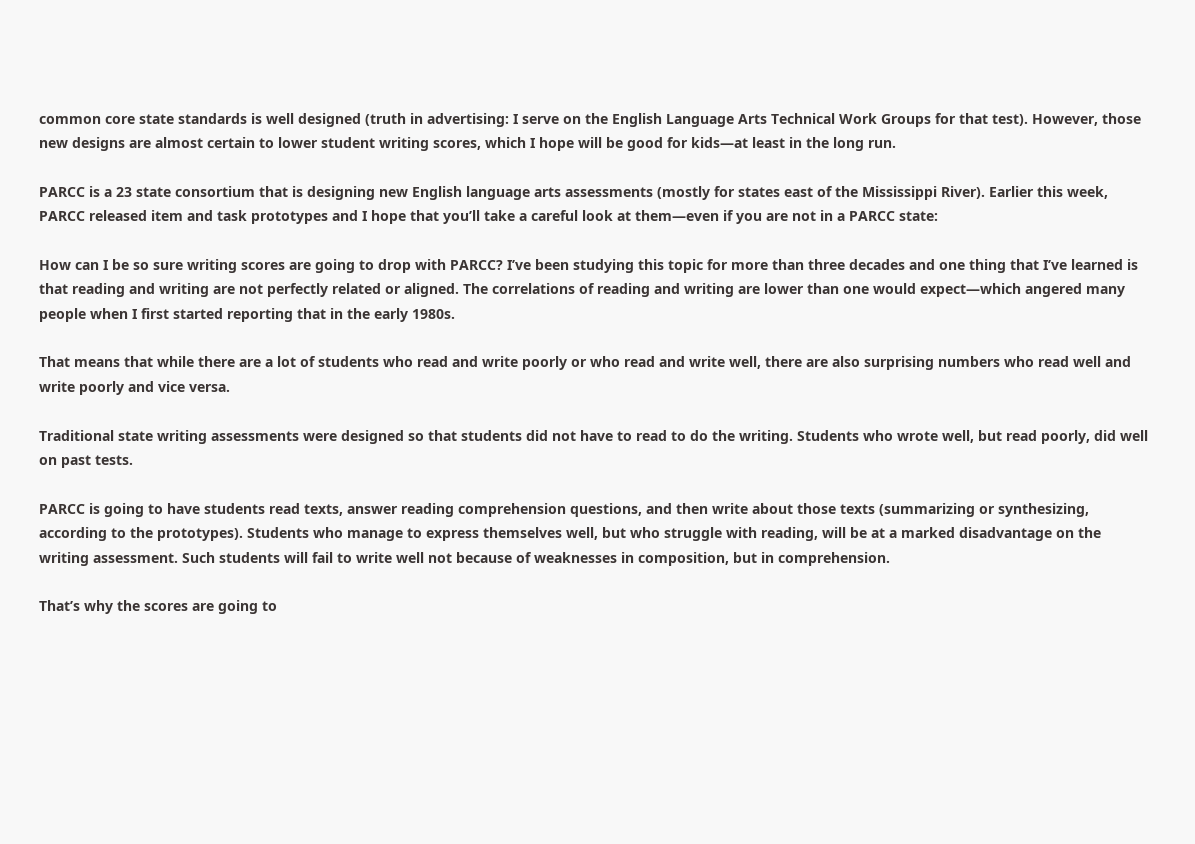common core state standards is well designed (truth in advertising: I serve on the English Language Arts Technical Work Groups for that test). However, those new designs are almost certain to lower student writing scores, which I hope will be good for kids—at least in the long run.

PARCC is a 23 state consortium that is designing new English language arts assessments (mostly for states east of the Mississippi River). Earlier this week, PARCC released item and task prototypes and I hope that you’ll take a careful look at them—even if you are not in a PARCC state:

How can I be so sure writing scores are going to drop with PARCC? I’ve been studying this topic for more than three decades and one thing that I’ve learned is that reading and writing are not perfectly related or aligned. The correlations of reading and writing are lower than one would expect—which angered many people when I first started reporting that in the early 1980s.

That means that while there are a lot of students who read and write poorly or who read and write well, there are also surprising numbers who read well and write poorly and vice versa.

Traditional state writing assessments were designed so that students did not have to read to do the writing. Students who wrote well, but read poorly, did well on past tests.

PARCC is going to have students read texts, answer reading comprehension questions, and then write about those texts (summarizing or synthesizing, according to the prototypes). Students who manage to express themselves well, but who struggle with reading, will be at a marked disadvantage on the writing assessment. Such students will fail to write well not because of weaknesses in composition, but in comprehension.

That’s why the scores are going to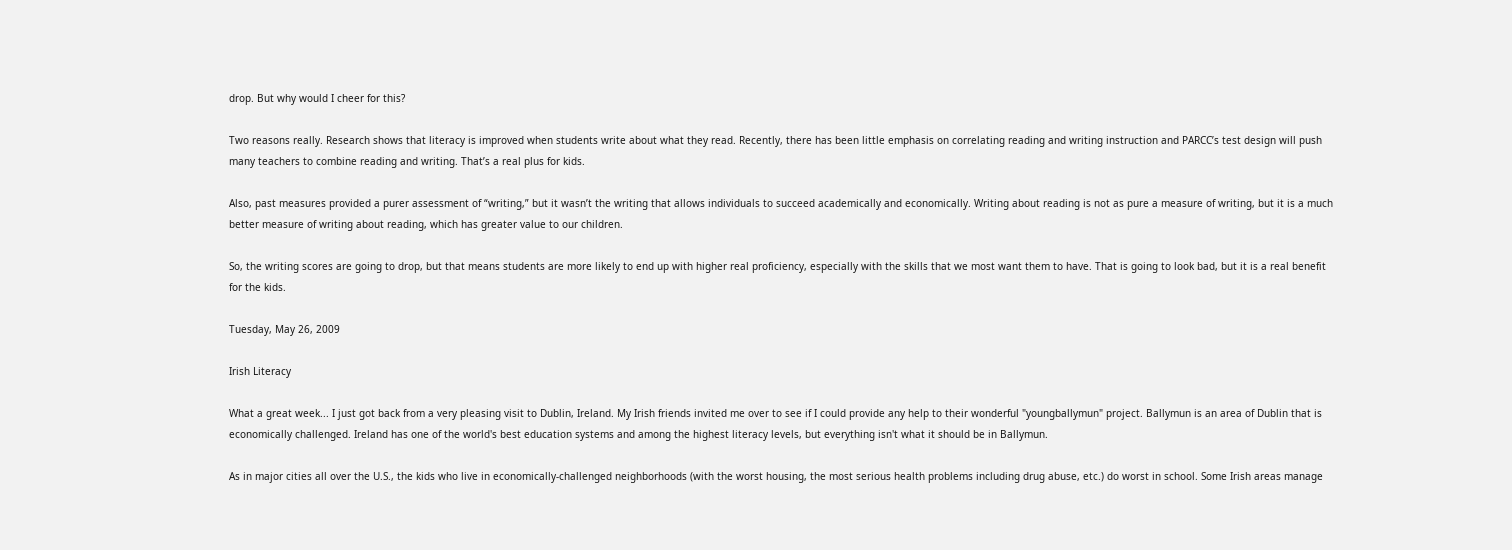drop. But why would I cheer for this?

Two reasons really. Research shows that literacy is improved when students write about what they read. Recently, there has been little emphasis on correlating reading and writing instruction and PARCC’s test design will push many teachers to combine reading and writing. That’s a real plus for kids.

Also, past measures provided a purer assessment of “writing,” but it wasn’t the writing that allows individuals to succeed academically and economically. Writing about reading is not as pure a measure of writing, but it is a much better measure of writing about reading, which has greater value to our children.

So, the writing scores are going to drop, but that means students are more likely to end up with higher real proficiency, especially with the skills that we most want them to have. That is going to look bad, but it is a real benefit for the kids.

Tuesday, May 26, 2009

Irish Literacy

What a great week... I just got back from a very pleasing visit to Dublin, Ireland. My Irish friends invited me over to see if I could provide any help to their wonderful "youngballymun" project. Ballymun is an area of Dublin that is economically challenged. Ireland has one of the world's best education systems and among the highest literacy levels, but everything isn't what it should be in Ballymun.

As in major cities all over the U.S., the kids who live in economically-challenged neighborhoods (with the worst housing, the most serious health problems including drug abuse, etc.) do worst in school. Some Irish areas manage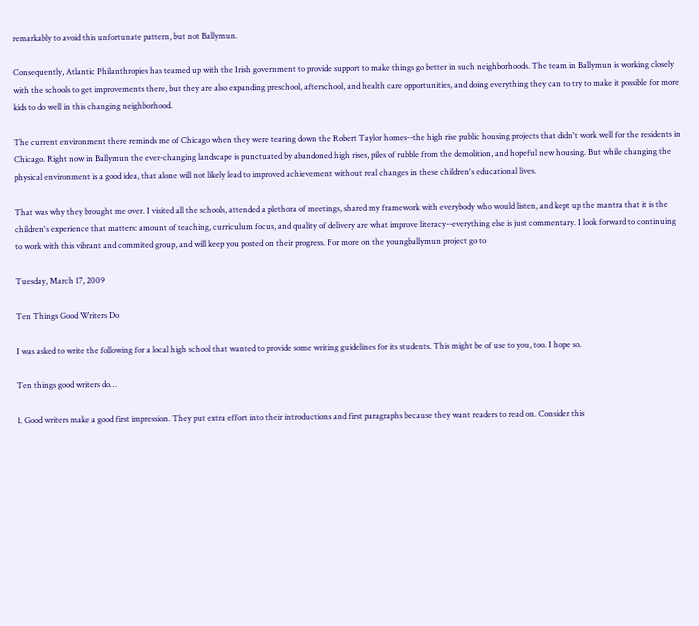remarkably to avoid this unfortunate pattern, but not Ballymun.

Consequently, Atlantic Philanthropies has teamed up with the Irish government to provide support to make things go better in such neighborhoods. The team in Ballymun is working closely with the schools to get improvements there, but they are also expanding preschool, afterschool, and health care opportunities, and doing everything they can to try to make it possible for more kids to do well in this changing neighborhood.

The current environment there reminds me of Chicago when they were tearing down the Robert Taylor homes--the high rise public housing projects that didn't work well for the residents in Chicago. Right now in Ballymun the ever-changing landscape is punctuated by abandoned high rises, piles of rubble from the demolition, and hopeful new housing. But while changing the physical environment is a good idea, that alone will not likely lead to improved achievement without real changes in these children's educational lives.

That was why they brought me over. I visited all the schools, attended a plethora of meetings, shared my framework with everybody who would listen, and kept up the mantra that it is the children's experience that matters: amount of teaching, curriculum focus, and quality of delivery are what improve literacy--everything else is just commentary. I look forward to continuing to work with this vibrant and commited group, and will keep you posted on their progress. For more on the youngballymun project go to

Tuesday, March 17, 2009

Ten Things Good Writers Do

I was asked to write the following for a local high school that wanted to provide some writing guidelines for its students. This might be of use to you, too. I hope so.

Ten things good writers do…

1. Good writers make a good first impression. They put extra effort into their introductions and first paragraphs because they want readers to read on. Consider this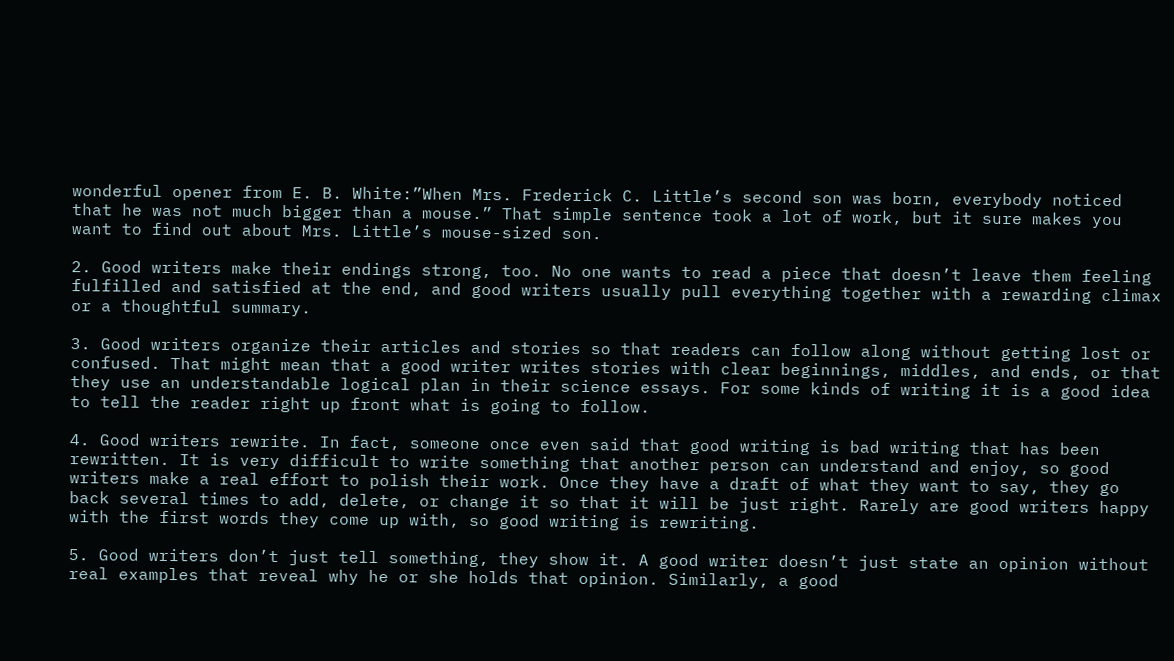wonderful opener from E. B. White:”When Mrs. Frederick C. Little’s second son was born, everybody noticed that he was not much bigger than a mouse.” That simple sentence took a lot of work, but it sure makes you want to find out about Mrs. Little’s mouse-sized son.

2. Good writers make their endings strong, too. No one wants to read a piece that doesn’t leave them feeling fulfilled and satisfied at the end, and good writers usually pull everything together with a rewarding climax or a thoughtful summary.

3. Good writers organize their articles and stories so that readers can follow along without getting lost or confused. That might mean that a good writer writes stories with clear beginnings, middles, and ends, or that they use an understandable logical plan in their science essays. For some kinds of writing it is a good idea to tell the reader right up front what is going to follow.

4. Good writers rewrite. In fact, someone once even said that good writing is bad writing that has been rewritten. It is very difficult to write something that another person can understand and enjoy, so good writers make a real effort to polish their work. Once they have a draft of what they want to say, they go back several times to add, delete, or change it so that it will be just right. Rarely are good writers happy with the first words they come up with, so good writing is rewriting.

5. Good writers don’t just tell something, they show it. A good writer doesn’t just state an opinion without real examples that reveal why he or she holds that opinion. Similarly, a good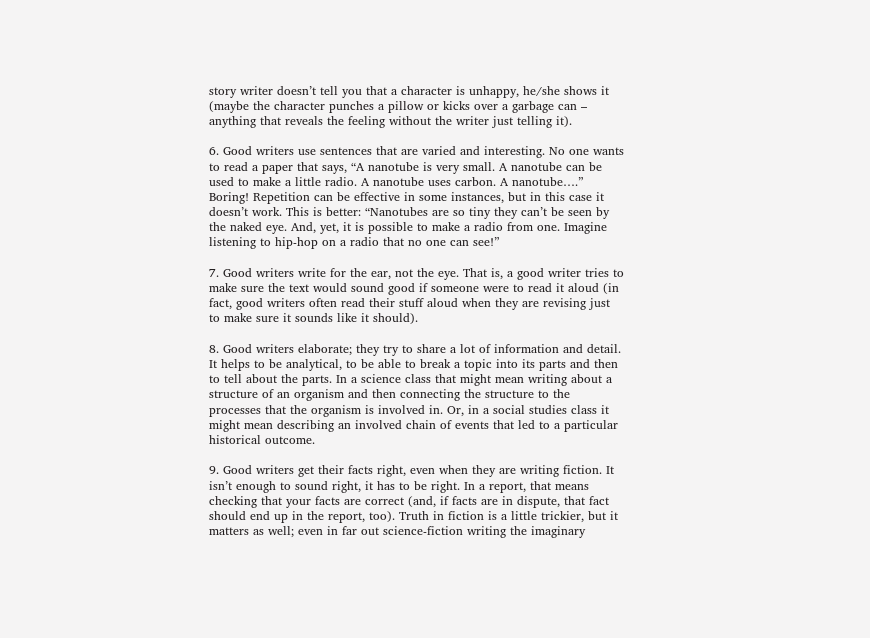story writer doesn’t tell you that a character is unhappy, he/she shows it (maybe the character punches a pillow or kicks over a garbage can – anything that reveals the feeling without the writer just telling it).

6. Good writers use sentences that are varied and interesting. No one wants to read a paper that says, “A nanotube is very small. A nanotube can be used to make a little radio. A nanotube uses carbon. A nanotube….” Boring! Repetition can be effective in some instances, but in this case it doesn’t work. This is better: “Nanotubes are so tiny they can’t be seen by the naked eye. And, yet, it is possible to make a radio from one. Imagine listening to hip-hop on a radio that no one can see!”

7. Good writers write for the ear, not the eye. That is, a good writer tries to make sure the text would sound good if someone were to read it aloud (in fact, good writers often read their stuff aloud when they are revising just to make sure it sounds like it should).

8. Good writers elaborate; they try to share a lot of information and detail. It helps to be analytical, to be able to break a topic into its parts and then to tell about the parts. In a science class that might mean writing about a structure of an organism and then connecting the structure to the processes that the organism is involved in. Or, in a social studies class it might mean describing an involved chain of events that led to a particular historical outcome.

9. Good writers get their facts right, even when they are writing fiction. It isn’t enough to sound right, it has to be right. In a report, that means checking that your facts are correct (and, if facts are in dispute, that fact should end up in the report, too). Truth in fiction is a little trickier, but it matters as well; even in far out science-fiction writing the imaginary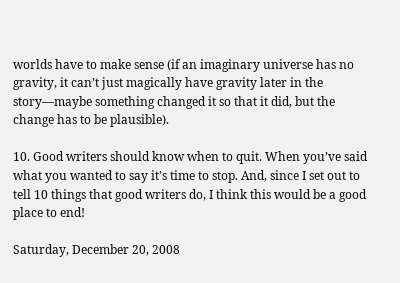worlds have to make sense (if an imaginary universe has no gravity, it can’t just magically have gravity later in the story—maybe something changed it so that it did, but the change has to be plausible).

10. Good writers should know when to quit. When you’ve said what you wanted to say it’s time to stop. And, since I set out to tell 10 things that good writers do, I think this would be a good place to end!

Saturday, December 20, 2008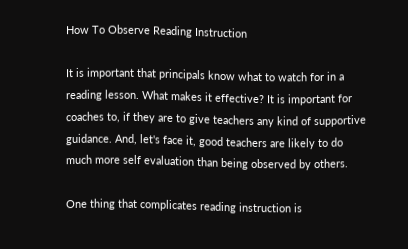How To Observe Reading Instruction

It is important that principals know what to watch for in a reading lesson. What makes it effective? It is important for coaches to, if they are to give teachers any kind of supportive guidance. And, let's face it, good teachers are likely to do much more self evaluation than being observed by others.

One thing that complicates reading instruction is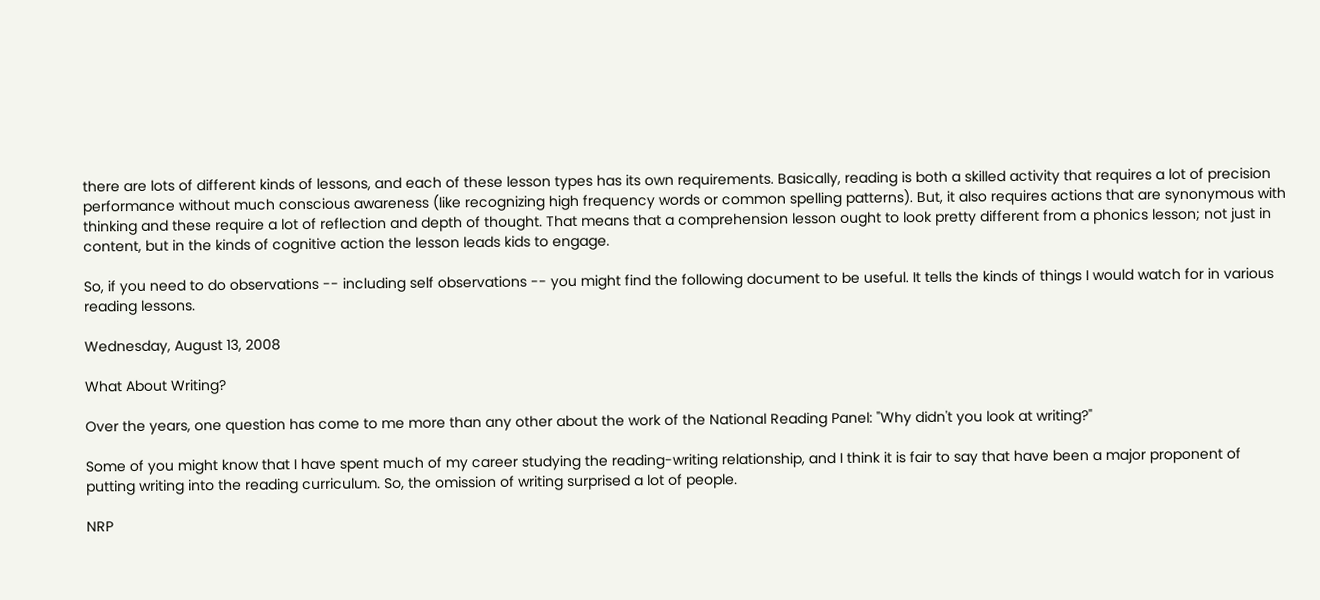there are lots of different kinds of lessons, and each of these lesson types has its own requirements. Basically, reading is both a skilled activity that requires a lot of precision performance without much conscious awareness (like recognizing high frequency words or common spelling patterns). But, it also requires actions that are synonymous with thinking and these require a lot of reflection and depth of thought. That means that a comprehension lesson ought to look pretty different from a phonics lesson; not just in content, but in the kinds of cognitive action the lesson leads kids to engage.

So, if you need to do observations -- including self observations -- you might find the following document to be useful. It tells the kinds of things I would watch for in various reading lessons.

Wednesday, August 13, 2008

What About Writing?

Over the years, one question has come to me more than any other about the work of the National Reading Panel: "Why didn't you look at writing?"

Some of you might know that I have spent much of my career studying the reading-writing relationship, and I think it is fair to say that have been a major proponent of putting writing into the reading curriculum. So, the omission of writing surprised a lot of people.

NRP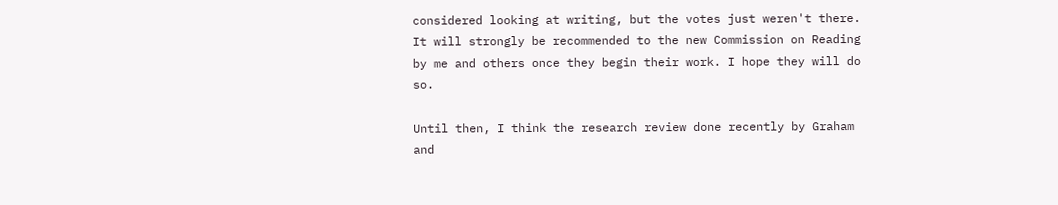considered looking at writing, but the votes just weren't there. It will strongly be recommended to the new Commission on Reading by me and others once they begin their work. I hope they will do so.

Until then, I think the research review done recently by Graham and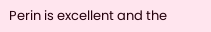Perin is excellent and the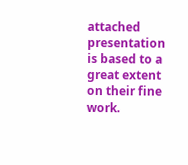attached presentation is based to a great extent on their fine work.